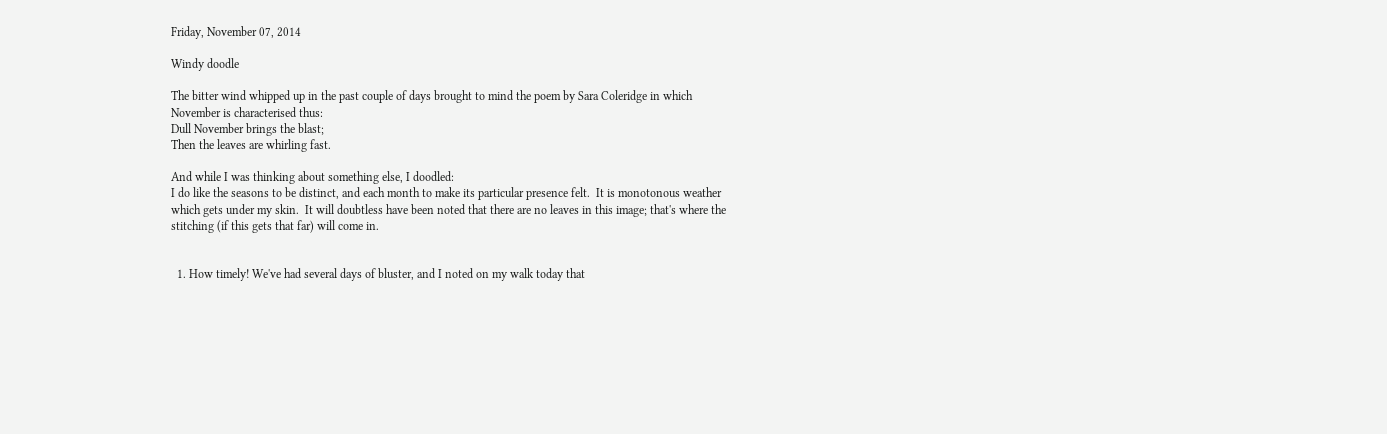Friday, November 07, 2014

Windy doodle

The bitter wind whipped up in the past couple of days brought to mind the poem by Sara Coleridge in which November is characterised thus:
Dull November brings the blast;
Then the leaves are whirling fast.

And while I was thinking about something else, I doodled:
I do like the seasons to be distinct, and each month to make its particular presence felt.  It is monotonous weather which gets under my skin.  It will doubtless have been noted that there are no leaves in this image; that's where the stitching (if this gets that far) will come in.


  1. How timely! We've had several days of bluster, and I noted on my walk today that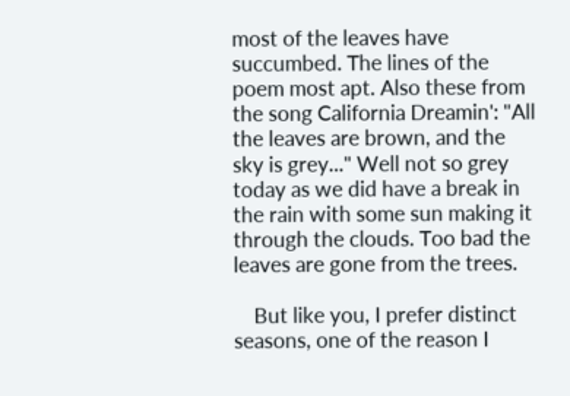most of the leaves have succumbed. The lines of the poem most apt. Also these from the song California Dreamin': "All the leaves are brown, and the sky is grey..." Well not so grey today as we did have a break in the rain with some sun making it through the clouds. Too bad the leaves are gone from the trees.

    But like you, I prefer distinct seasons, one of the reason I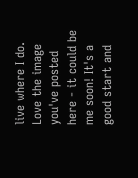live where I do. Love the image you've posted here - it could be me soon! It's a good start and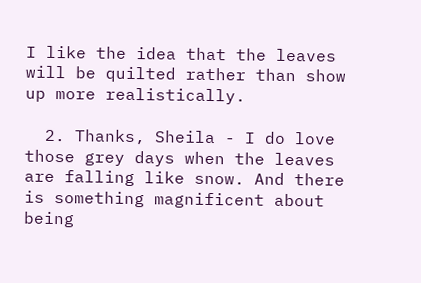I like the idea that the leaves will be quilted rather than show up more realistically.

  2. Thanks, Sheila - I do love those grey days when the leaves are falling like snow. And there is something magnificent about being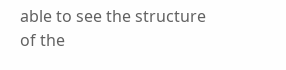able to see the structure of the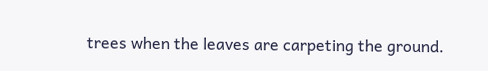trees when the leaves are carpeting the ground.